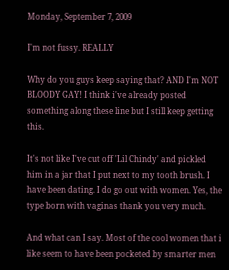Monday, September 7, 2009

I'm not fussy. REALLY

Why do you guys keep saying that? AND I'm NOT BLOODY GAY! I think i've already posted something along these line but I still keep getting this.

It's not like I've cut off 'Lil Chindy' and pickled him in a jar that I put next to my tooth brush. I have been dating. I do go out with women. Yes, the type born with vaginas thank you very much.

And what can I say. Most of the cool women that i like seem to have been pocketed by smarter men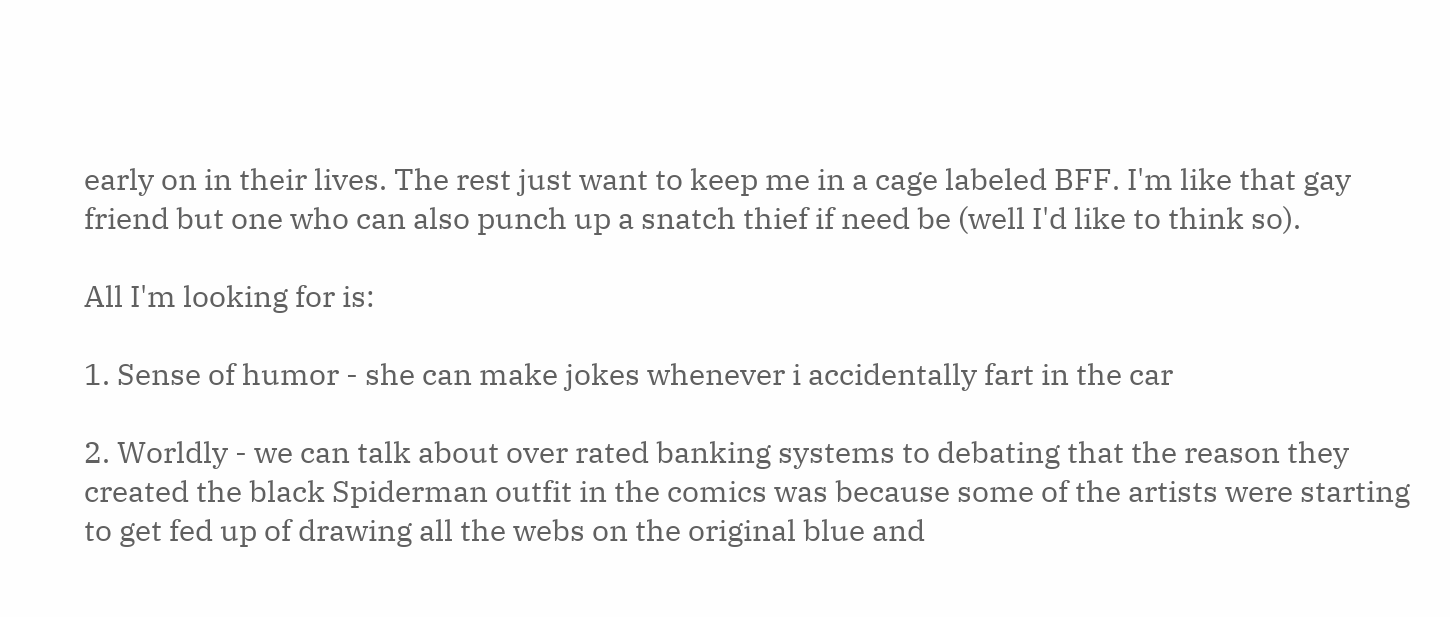early on in their lives. The rest just want to keep me in a cage labeled BFF. I'm like that gay friend but one who can also punch up a snatch thief if need be (well I'd like to think so).

All I'm looking for is:

1. Sense of humor - she can make jokes whenever i accidentally fart in the car

2. Worldly - we can talk about over rated banking systems to debating that the reason they created the black Spiderman outfit in the comics was because some of the artists were starting to get fed up of drawing all the webs on the original blue and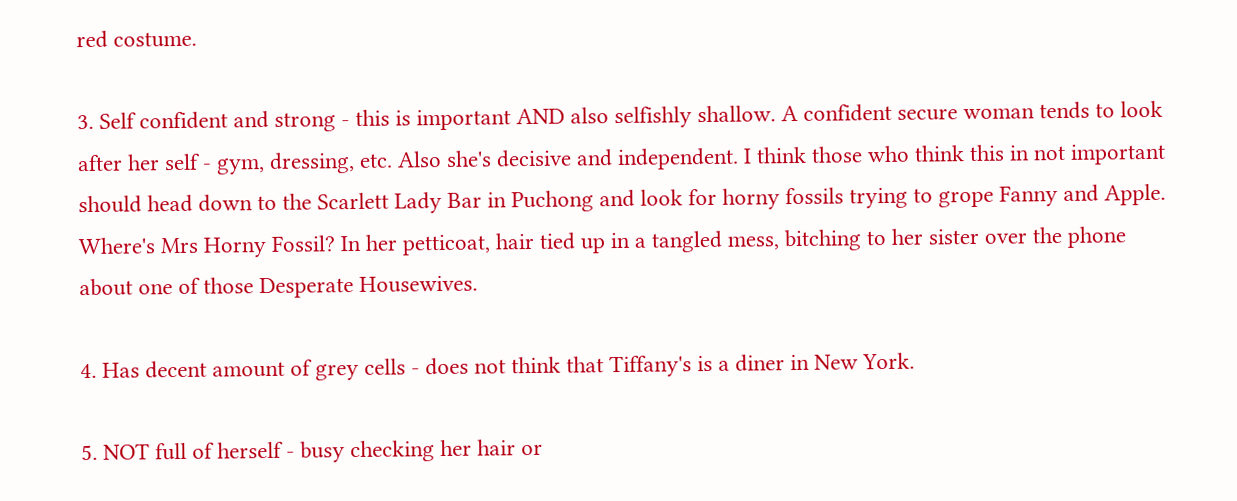red costume.

3. Self confident and strong - this is important AND also selfishly shallow. A confident secure woman tends to look after her self - gym, dressing, etc. Also she's decisive and independent. I think those who think this in not important should head down to the Scarlett Lady Bar in Puchong and look for horny fossils trying to grope Fanny and Apple. Where's Mrs Horny Fossil? In her petticoat, hair tied up in a tangled mess, bitching to her sister over the phone about one of those Desperate Housewives.

4. Has decent amount of grey cells - does not think that Tiffany's is a diner in New York.

5. NOT full of herself - busy checking her hair or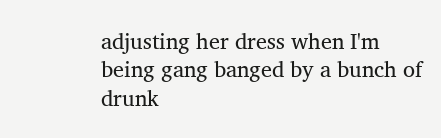adjusting her dress when I'm being gang banged by a bunch of drunk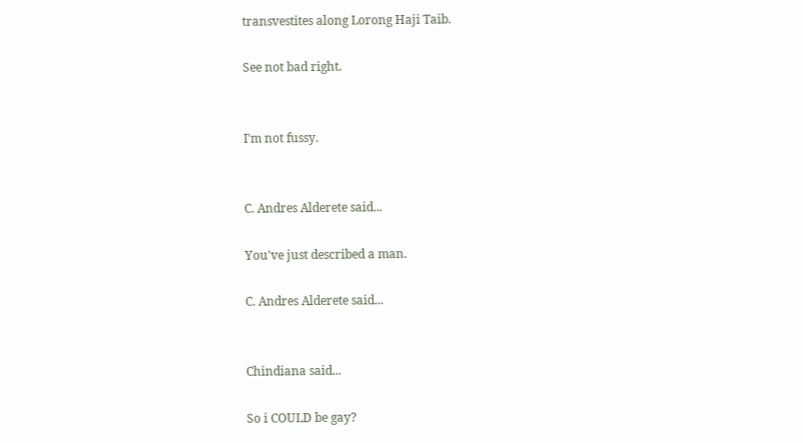transvestites along Lorong Haji Taib.

See not bad right.


I'm not fussy.


C. Andres Alderete said...

You've just described a man.

C. Andres Alderete said...


Chindiana said...

So i COULD be gay?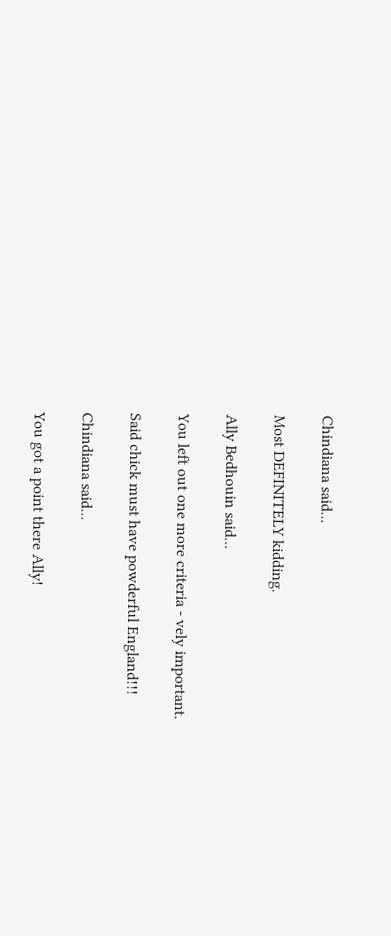Chindiana said...

Most DEFINITELY kidding.

Ally Bedhouin said...

You left out one more criteria - vely important.

Said chick must have powderful England!!!

Chindiana said...

You got a point there Ally!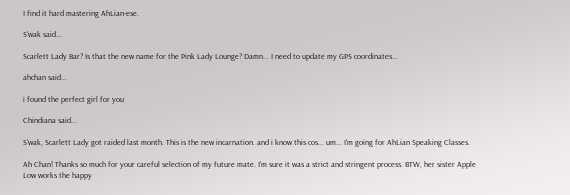I find it hard mastering AhLian-ese.

S'wak said...

Scarlett Lady Bar? Is that the new name for the Pink Lady Lounge? Damn... I need to update my GPS coordinates...

ahchan said...

i found the perfect girl for you

Chindiana said...

S'wak, Scarlett Lady got raided last month. This is the new incarnation. and i know this cos... um... I'm going for AhLian Speaking Classes.

Ah Chan! Thanks so much for your careful selection of my future mate. I'm sure it was a strict and stringent process. BTW, her sister Apple Low works the happy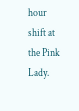hour shift at the Pink Lady.